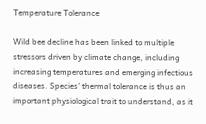Temperature Tolerance

Wild bee decline has been linked to multiple stressors driven by climate change, including increasing temperatures and emerging infectious diseases. Species’ thermal tolerance is thus an important physiological trait to understand, as it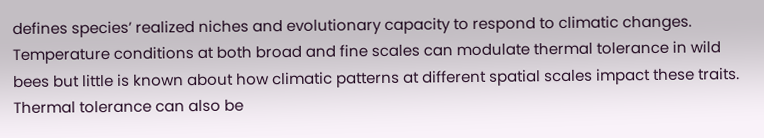defines species’ realized niches and evolutionary capacity to respond to climatic changes. Temperature conditions at both broad and fine scales can modulate thermal tolerance in wild bees but little is known about how climatic patterns at different spatial scales impact these traits. Thermal tolerance can also be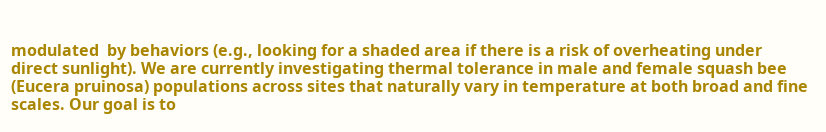modulated  by behaviors (e.g., looking for a shaded area if there is a risk of overheating under direct sunlight). We are currently investigating thermal tolerance in male and female squash bee (Eucera pruinosa) populations across sites that naturally vary in temperature at both broad and fine scales. Our goal is to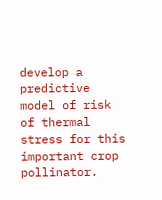develop a predictive model of risk of thermal stress for this important crop pollinator.